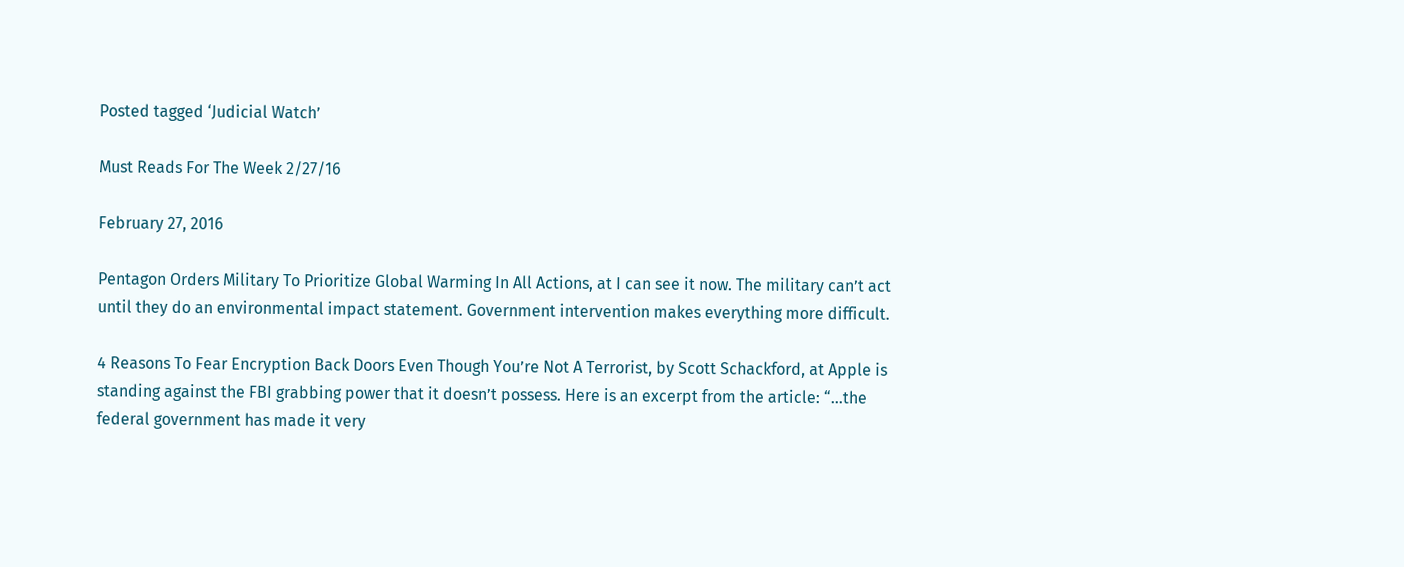Posted tagged ‘Judicial Watch’

Must Reads For The Week 2/27/16

February 27, 2016

Pentagon Orders Military To Prioritize Global Warming In All Actions, at I can see it now. The military can’t act until they do an environmental impact statement. Government intervention makes everything more difficult.

4 Reasons To Fear Encryption Back Doors Even Though You’re Not A Terrorist, by Scott Schackford, at Apple is standing against the FBI grabbing power that it doesn’t possess. Here is an excerpt from the article: “…the federal government has made it very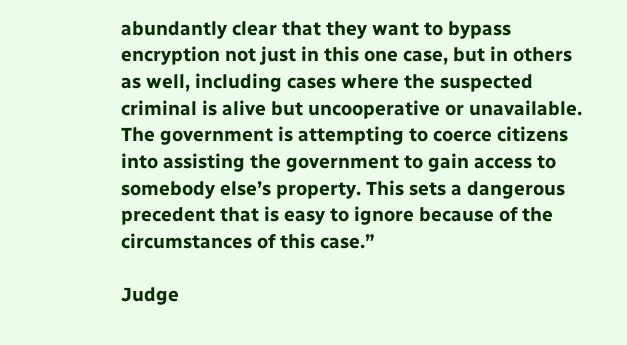abundantly clear that they want to bypass encryption not just in this one case, but in others as well, including cases where the suspected criminal is alive but uncooperative or unavailable. The government is attempting to coerce citizens into assisting the government to gain access to somebody else’s property. This sets a dangerous precedent that is easy to ignore because of the circumstances of this case.”

Judge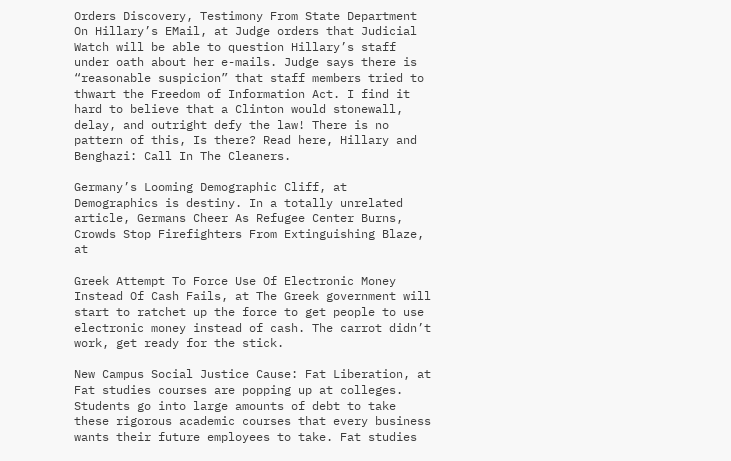Orders Discovery, Testimony From State Department On Hillary’s EMail, at Judge orders that Judicial Watch will be able to question Hillary’s staff under oath about her e-mails. Judge says there is “reasonable suspicion” that staff members tried to thwart the Freedom of Information Act. I find it hard to believe that a Clinton would stonewall, delay, and outright defy the law! There is no pattern of this, Is there? Read here, Hillary and Benghazi: Call In The Cleaners.

Germany’s Looming Demographic Cliff, at Demographics is destiny. In a totally unrelated article, Germans Cheer As Refugee Center Burns, Crowds Stop Firefighters From Extinguishing Blaze, at

Greek Attempt To Force Use Of Electronic Money Instead Of Cash Fails, at The Greek government will start to ratchet up the force to get people to use electronic money instead of cash. The carrot didn’t work, get ready for the stick.

New Campus Social Justice Cause: Fat Liberation, at Fat studies courses are popping up at colleges. Students go into large amounts of debt to take these rigorous academic courses that every business wants their future employees to take. Fat studies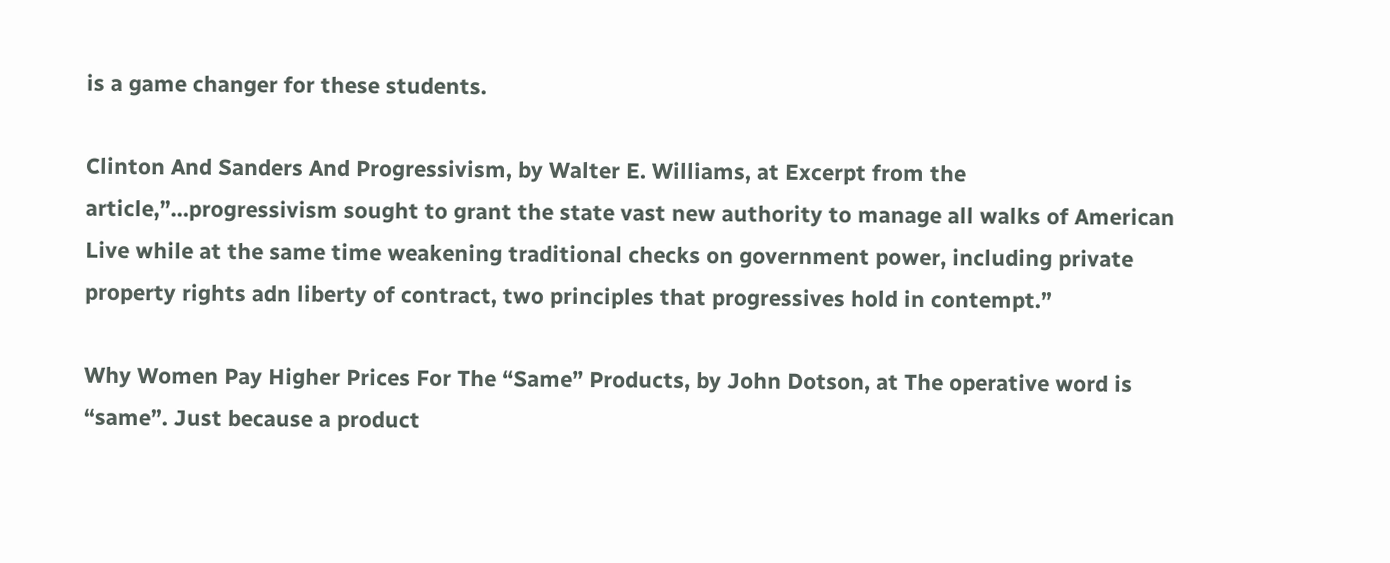is a game changer for these students.

Clinton And Sanders And Progressivism, by Walter E. Williams, at Excerpt from the article,”…progressivism sought to grant the state vast new authority to manage all walks of American Live while at the same time weakening traditional checks on government power, including private property rights adn liberty of contract, two principles that progressives hold in contempt.”

Why Women Pay Higher Prices For The “Same” Products, by John Dotson, at The operative word is “same”. Just because a product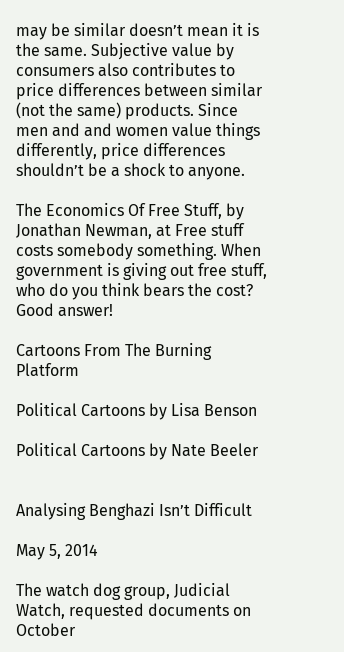may be similar doesn’t mean it is the same. Subjective value by consumers also contributes to price differences between similar (not the same) products. Since men and and women value things differently, price differences shouldn’t be a shock to anyone.

The Economics Of Free Stuff, by Jonathan Newman, at Free stuff costs somebody something. When government is giving out free stuff, who do you think bears the cost? Good answer!

Cartoons From The Burning Platform

Political Cartoons by Lisa Benson

Political Cartoons by Nate Beeler


Analysing Benghazi Isn’t Difficult

May 5, 2014

The watch dog group, Judicial Watch, requested documents on October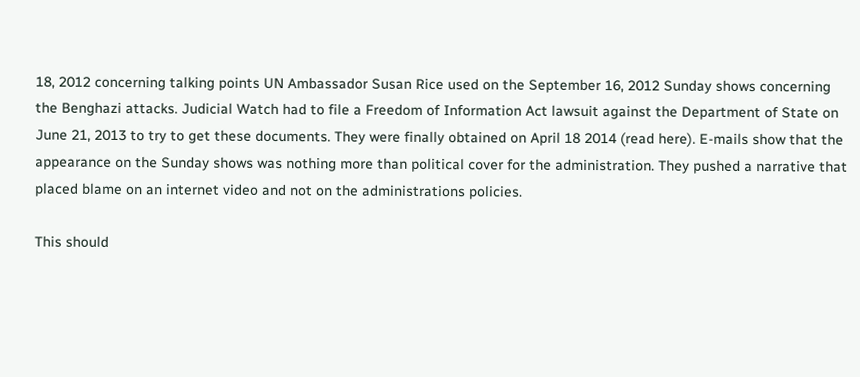18, 2012 concerning talking points UN Ambassador Susan Rice used on the September 16, 2012 Sunday shows concerning the Benghazi attacks. Judicial Watch had to file a Freedom of Information Act lawsuit against the Department of State on June 21, 2013 to try to get these documents. They were finally obtained on April 18 2014 (read here). E-mails show that the appearance on the Sunday shows was nothing more than political cover for the administration. They pushed a narrative that placed blame on an internet video and not on the administrations policies.

This should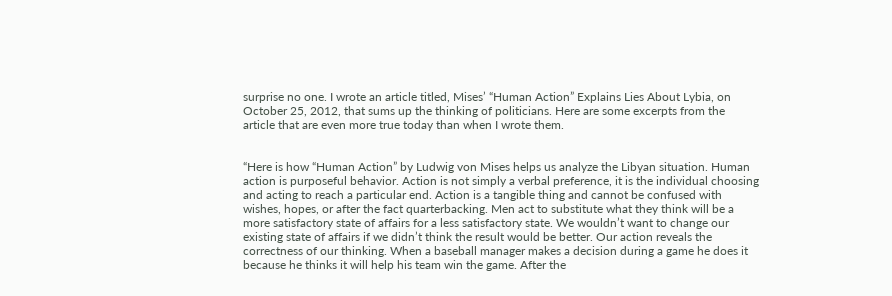surprise no one. I wrote an article titled, Mises’ “Human Action” Explains Lies About Lybia, on October 25, 2012, that sums up the thinking of politicians. Here are some excerpts from the article that are even more true today than when I wrote them.


“Here is how “Human Action” by Ludwig von Mises helps us analyze the Libyan situation. Human action is purposeful behavior. Action is not simply a verbal preference, it is the individual choosing and acting to reach a particular end. Action is a tangible thing and cannot be confused with wishes, hopes, or after the fact quarterbacking. Men act to substitute what they think will be a more satisfactory state of affairs for a less satisfactory state. We wouldn’t want to change our existing state of affairs if we didn’t think the result would be better. Our action reveals the correctness of our thinking. When a baseball manager makes a decision during a game he does it because he thinks it will help his team win the game. After the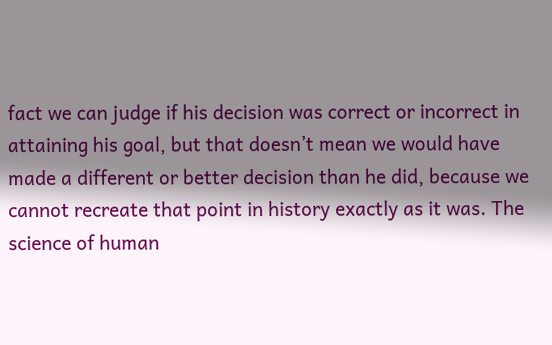fact we can judge if his decision was correct or incorrect in attaining his goal, but that doesn’t mean we would have made a different or better decision than he did, because we cannot recreate that point in history exactly as it was. The science of human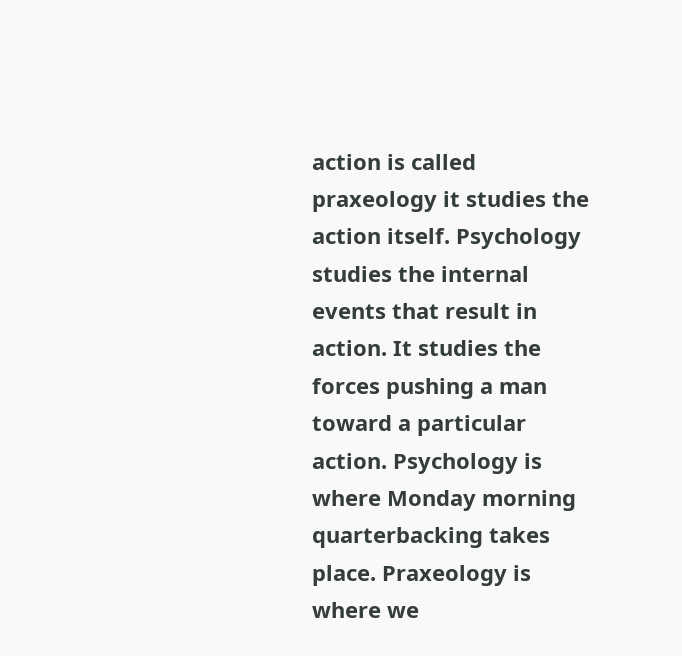action is called praxeology it studies the action itself. Psychology studies the internal events that result in action. It studies the forces pushing a man toward a particular action. Psychology is where Monday morning quarterbacking takes place. Praxeology is where we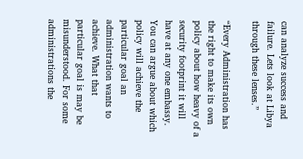can analyze success and failure. Lets look at Libya through these lenses.”

“Every Administration has the right to make its own policy about how heavy of a security footprint it will have at any one embassy. You can argue about which policy will achieve the particular goal an administration wants to achieve. What that particular goal is may be misunderstood. For some administrations the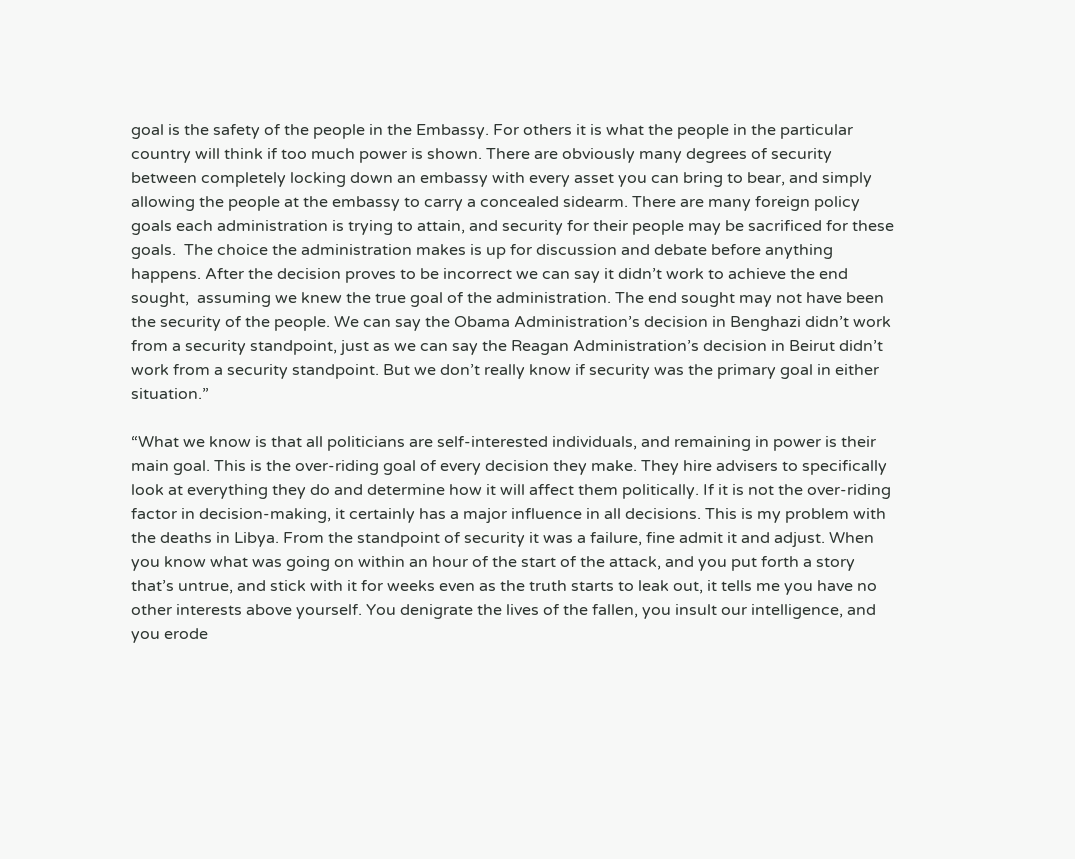goal is the safety of the people in the Embassy. For others it is what the people in the particular country will think if too much power is shown. There are obviously many degrees of security between completely locking down an embassy with every asset you can bring to bear, and simply allowing the people at the embassy to carry a concealed sidearm. There are many foreign policy goals each administration is trying to attain, and security for their people may be sacrificed for these goals.  The choice the administration makes is up for discussion and debate before anything happens. After the decision proves to be incorrect we can say it didn’t work to achieve the end sought,  assuming we knew the true goal of the administration. The end sought may not have been the security of the people. We can say the Obama Administration’s decision in Benghazi didn’t work from a security standpoint, just as we can say the Reagan Administration’s decision in Beirut didn’t work from a security standpoint. But we don’t really know if security was the primary goal in either situation.”

“What we know is that all politicians are self-interested individuals, and remaining in power is their main goal. This is the over-riding goal of every decision they make. They hire advisers to specifically look at everything they do and determine how it will affect them politically. If it is not the over-riding factor in decision-making, it certainly has a major influence in all decisions. This is my problem with the deaths in Libya. From the standpoint of security it was a failure, fine admit it and adjust. When you know what was going on within an hour of the start of the attack, and you put forth a story that’s untrue, and stick with it for weeks even as the truth starts to leak out, it tells me you have no other interests above yourself. You denigrate the lives of the fallen, you insult our intelligence, and you erode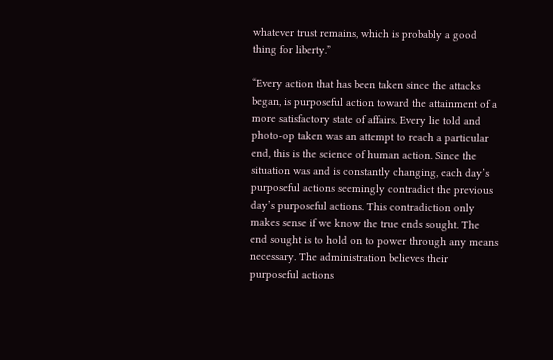whatever trust remains, which is probably a good thing for liberty.”

“Every action that has been taken since the attacks began, is purposeful action toward the attainment of a more satisfactory state of affairs. Every lie told and photo-op taken was an attempt to reach a particular end, this is the science of human action. Since the situation was and is constantly changing, each day’s purposeful actions seemingly contradict the previous day’s purposeful actions. This contradiction only makes sense if we know the true ends sought. The end sought is to hold on to power through any means necessary. The administration believes their purposeful actions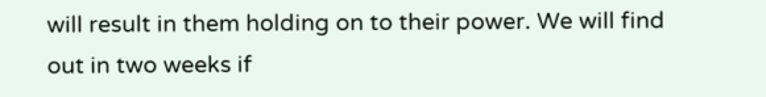will result in them holding on to their power. We will find out in two weeks if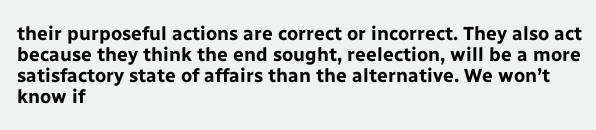their purposeful actions are correct or incorrect. They also act because they think the end sought, reelection, will be a more satisfactory state of affairs than the alternative. We won’t know if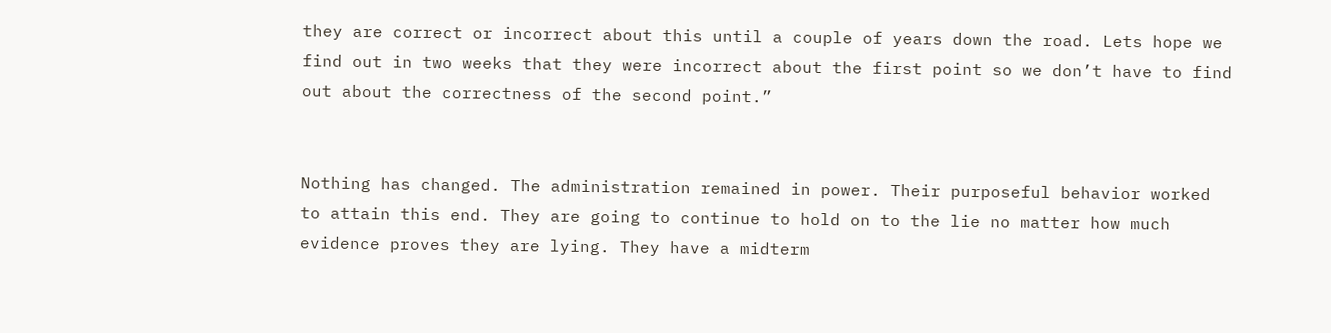they are correct or incorrect about this until a couple of years down the road. Lets hope we find out in two weeks that they were incorrect about the first point so we don’t have to find out about the correctness of the second point.”


Nothing has changed. The administration remained in power. Their purposeful behavior worked to attain this end. They are going to continue to hold on to the lie no matter how much evidence proves they are lying. They have a midterm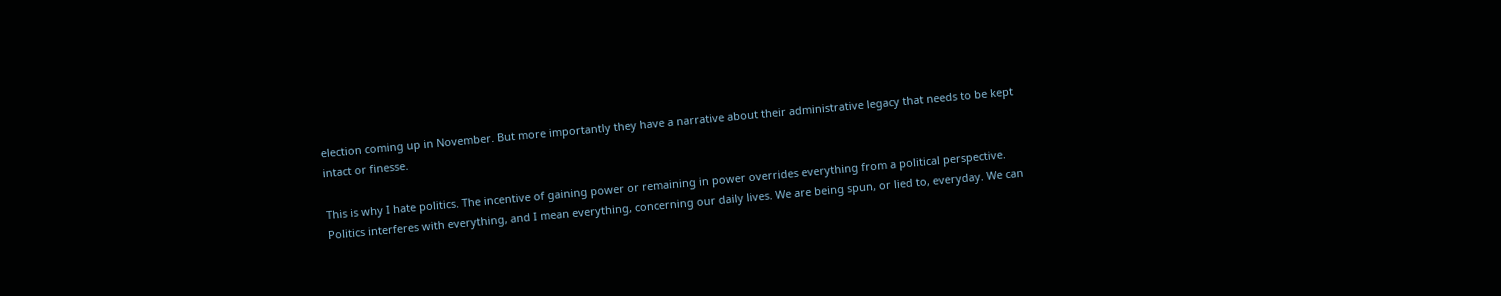election coming up in November. But more importantly they have a narrative about their administrative legacy that needs to be kept intact or finesse.

This is why I hate politics. The incentive of gaining power or remaining in power overrides everything from a political perspective. Politics interferes with everything, and I mean everything, concerning our daily lives. We are being spun, or lied to, everyday. We can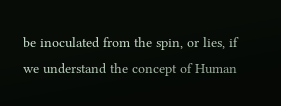be inoculated from the spin, or lies, if we understand the concept of Human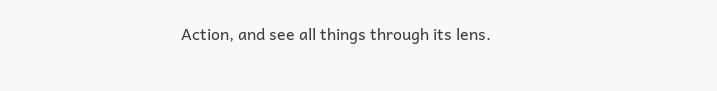Action, and see all things through its lens.